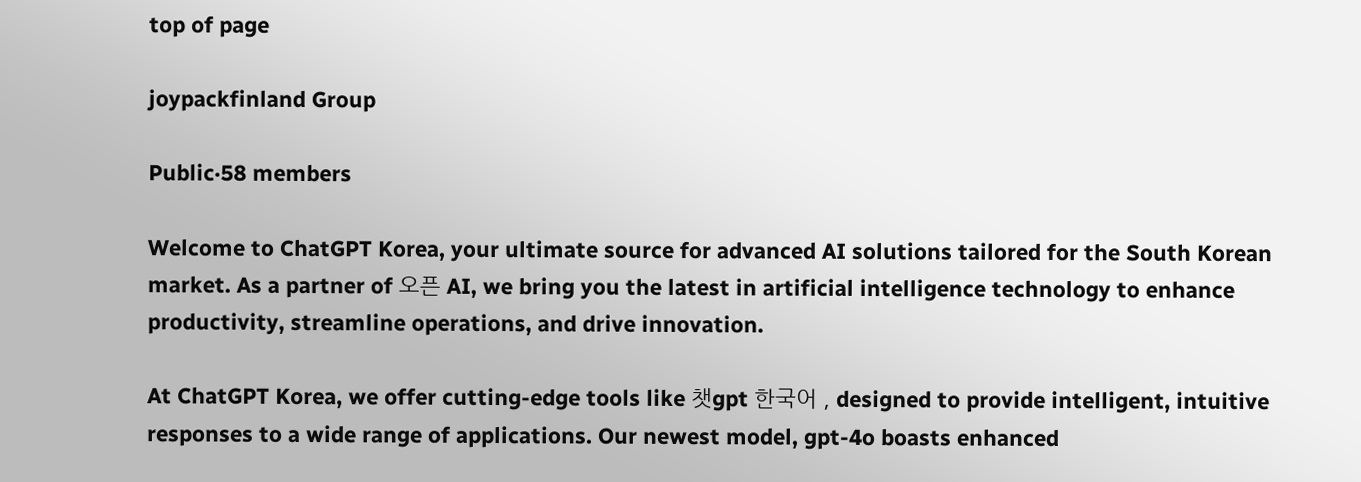top of page

joypackfinland Group

Public·58 members

Welcome to ChatGPT Korea, your ultimate source for advanced AI solutions tailored for the South Korean market. As a partner of 오픈 AI, we bring you the latest in artificial intelligence technology to enhance productivity, streamline operations, and drive innovation.

At ChatGPT Korea, we offer cutting-edge tools like 챗gpt 한국어 , designed to provide intelligent, intuitive responses to a wide range of applications. Our newest model, gpt-4o boasts enhanced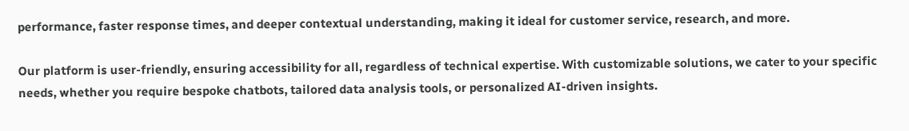performance, faster response times, and deeper contextual understanding, making it ideal for customer service, research, and more.

Our platform is user-friendly, ensuring accessibility for all, regardless of technical expertise. With customizable solutions, we cater to your specific needs, whether you require bespoke chatbots, tailored data analysis tools, or personalized AI-driven insights.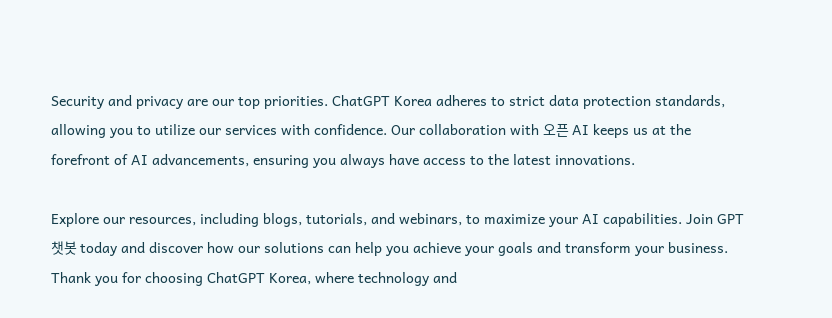Security and privacy are our top priorities. ChatGPT Korea adheres to strict data protection standards, allowing you to utilize our services with confidence. Our collaboration with 오픈 AI keeps us at the forefront of AI advancements, ensuring you always have access to the latest innovations.

Explore our resources, including blogs, tutorials, and webinars, to maximize your AI capabilities. Join GPT 챗봇 today and discover how our solutions can help you achieve your goals and transform your business. Thank you for choosing ChatGPT Korea, where technology and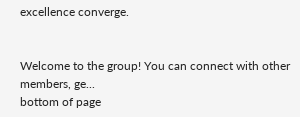excellence converge.


Welcome to the group! You can connect with other members, ge...
bottom of page